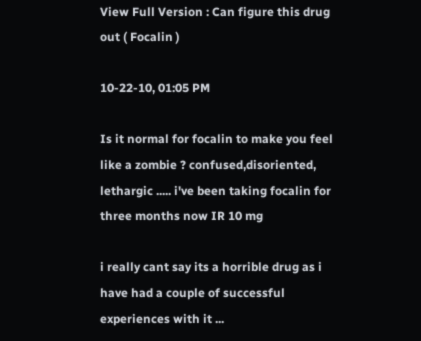View Full Version : Can figure this drug out ( Focalin )

10-22-10, 01:05 PM

Is it normal for focalin to make you feel like a zombie ? confused,disoriented, lethargic ..... i've been taking focalin for three months now IR 10 mg

i really cant say its a horrible drug as i have had a couple of successful experiences with it ...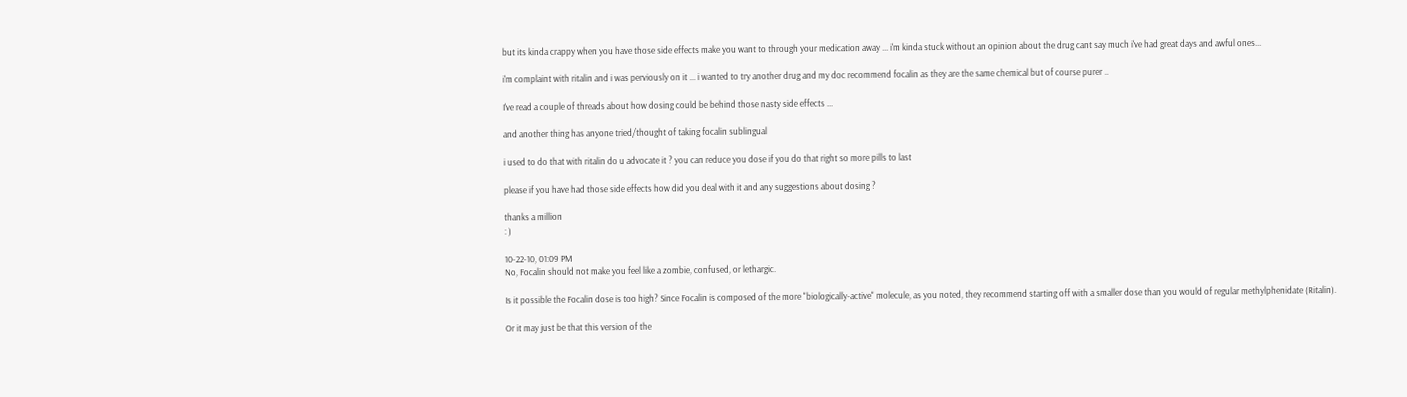but its kinda crappy when you have those side effects make you want to through your medication away ... i'm kinda stuck without an opinion about the drug cant say much i've had great days and awful ones...

i'm complaint with ritalin and i was perviously on it ... i wanted to try another drug and my doc recommend focalin as they are the same chemical but of course purer ..

I've read a couple of threads about how dosing could be behind those nasty side effects ...

and another thing has anyone tried/thought of taking focalin sublingual

i used to do that with ritalin do u advocate it ? you can reduce you dose if you do that right so more pills to last

please if you have had those side effects how did you deal with it and any suggestions about dosing ?

thanks a million
: )

10-22-10, 01:09 PM
No, Focalin should not make you feel like a zombie, confused, or lethargic.

Is it possible the Focalin dose is too high? Since Focalin is composed of the more "biologically-active" molecule, as you noted, they recommend starting off with a smaller dose than you would of regular methylphenidate (Ritalin).

Or it may just be that this version of the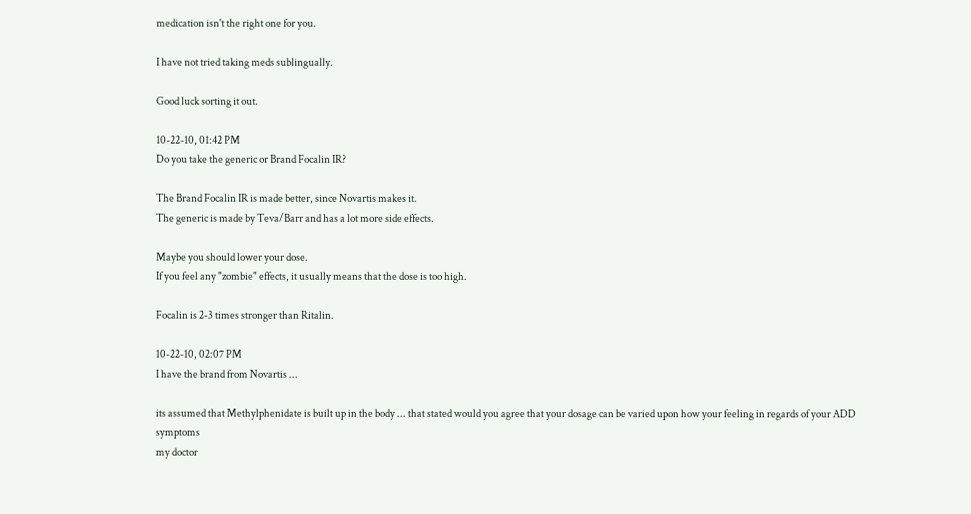medication isn't the right one for you.

I have not tried taking meds sublingually.

Good luck sorting it out.

10-22-10, 01:42 PM
Do you take the generic or Brand Focalin IR?

The Brand Focalin IR is made better, since Novartis makes it.
The generic is made by Teva/Barr and has a lot more side effects.

Maybe you should lower your dose.
If you feel any "zombie" effects, it usually means that the dose is too high.

Focalin is 2-3 times stronger than Ritalin.

10-22-10, 02:07 PM
I have the brand from Novartis ...

its assumed that Methylphenidate is built up in the body ... that stated would you agree that your dosage can be varied upon how your feeling in regards of your ADD symptoms
my doctor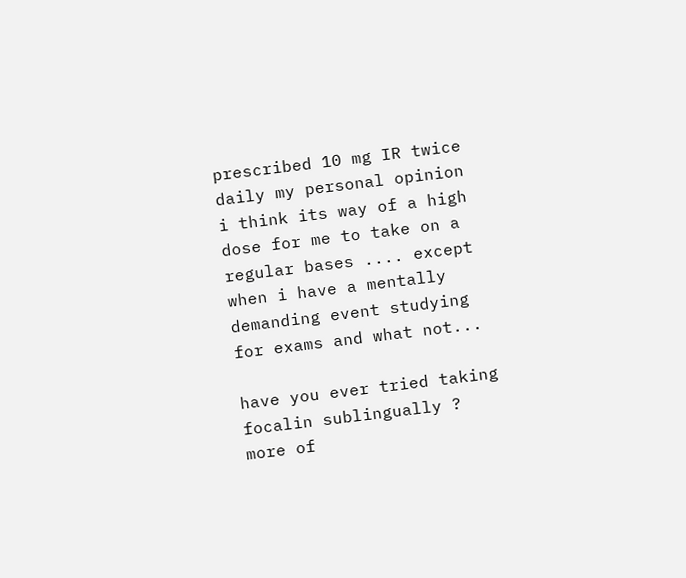prescribed 10 mg IR twice daily my personal opinion i think its way of a high dose for me to take on a regular bases .... except when i have a mentally demanding event studying for exams and what not...

have you ever tried taking focalin sublingually ? more of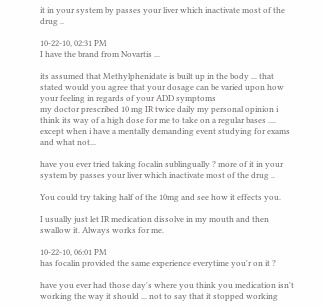it in your system by passes your liver which inactivate most of the drug ..

10-22-10, 02:31 PM
I have the brand from Novartis ...

its assumed that Methylphenidate is built up in the body ... that stated would you agree that your dosage can be varied upon how your feeling in regards of your ADD symptoms
my doctor prescribed 10 mg IR twice daily my personal opinion i think its way of a high dose for me to take on a regular bases .... except when i have a mentally demanding event studying for exams and what not...

have you ever tried taking focalin sublingually ? more of it in your system by passes your liver which inactivate most of the drug ..

You could try taking half of the 10mg and see how it effects you.

I usually just let IR medication dissolve in my mouth and then swallow it. Always works for me.

10-22-10, 06:01 PM
has focalin provided the same experience everytime you'r on it ?

have you ever had those day's where you think you medication isn't working the way it should ... not to say that it stopped working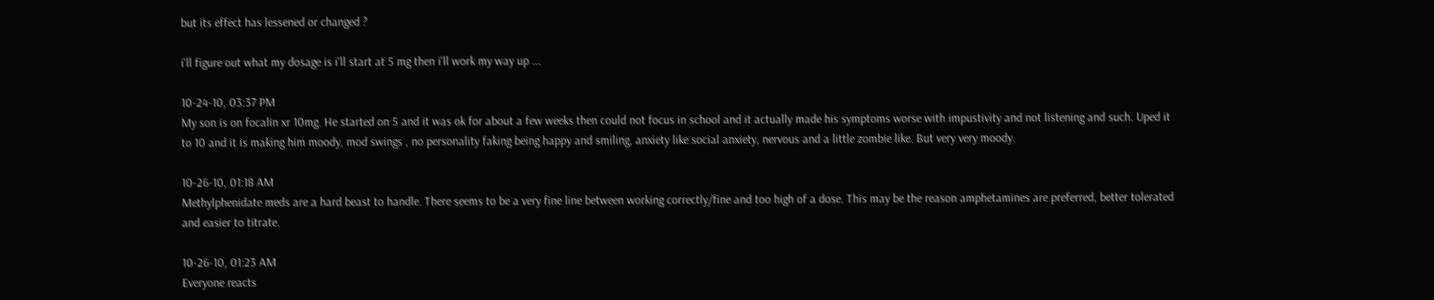but its effect has lessened or changed ?

i'll figure out what my dosage is i'll start at 5 mg then i'll work my way up ...

10-24-10, 03:37 PM
My son is on focalin xr 10mg. He started on 5 and it was ok for about a few weeks then could not focus in school and it actually made his symptoms worse with impustivity and not listening and such. Uped it to 10 and it is making him moody, mod swings , no personality faking being happy and smiling, anxiety like social anxiety, nervous and a little zombie like. But very very moody.

10-26-10, 01:18 AM
Methylphenidate meds are a hard beast to handle. There seems to be a very fine line between working correctly/fine and too high of a dose. This may be the reason amphetamines are preferred, better tolerated and easier to titrate.

10-26-10, 01:23 AM
Everyone reacts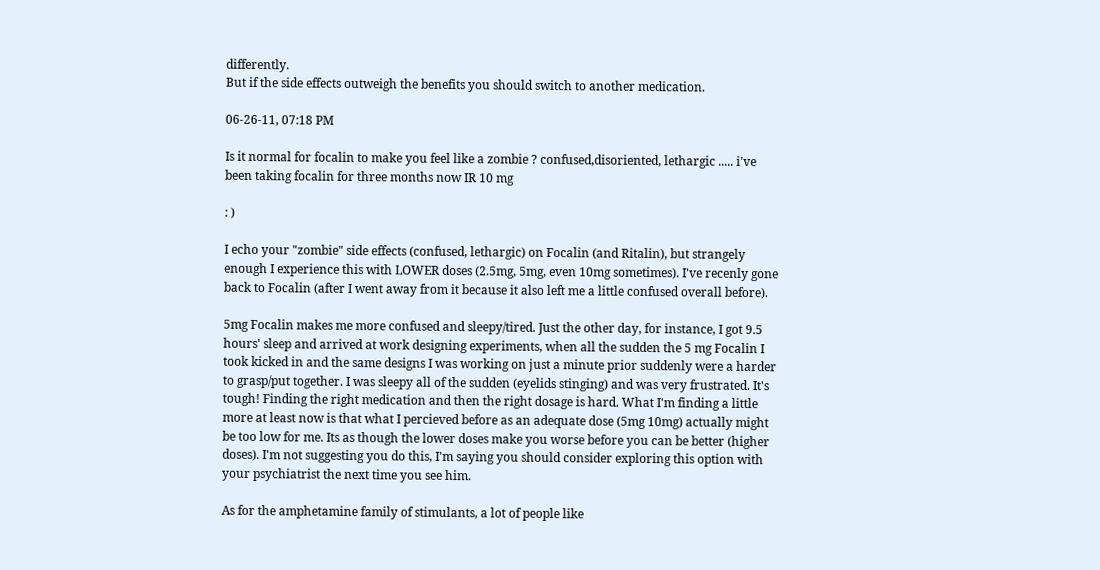differently.
But if the side effects outweigh the benefits you should switch to another medication.

06-26-11, 07:18 PM

Is it normal for focalin to make you feel like a zombie ? confused,disoriented, lethargic ..... i've been taking focalin for three months now IR 10 mg

: )

I echo your "zombie" side effects (confused, lethargic) on Focalin (and Ritalin), but strangely enough I experience this with LOWER doses (2.5mg, 5mg, even 10mg sometimes). I've recenly gone back to Focalin (after I went away from it because it also left me a little confused overall before).

5mg Focalin makes me more confused and sleepy/tired. Just the other day, for instance, I got 9.5 hours' sleep and arrived at work designing experiments, when all the sudden the 5 mg Focalin I took kicked in and the same designs I was working on just a minute prior suddenly were a harder to grasp/put together. I was sleepy all of the sudden (eyelids stinging) and was very frustrated. It's tough! Finding the right medication and then the right dosage is hard. What I'm finding a little more at least now is that what I percieved before as an adequate dose (5mg 10mg) actually might be too low for me. Its as though the lower doses make you worse before you can be better (higher doses). I'm not suggesting you do this, I'm saying you should consider exploring this option with your psychiatrist the next time you see him.

As for the amphetamine family of stimulants, a lot of people like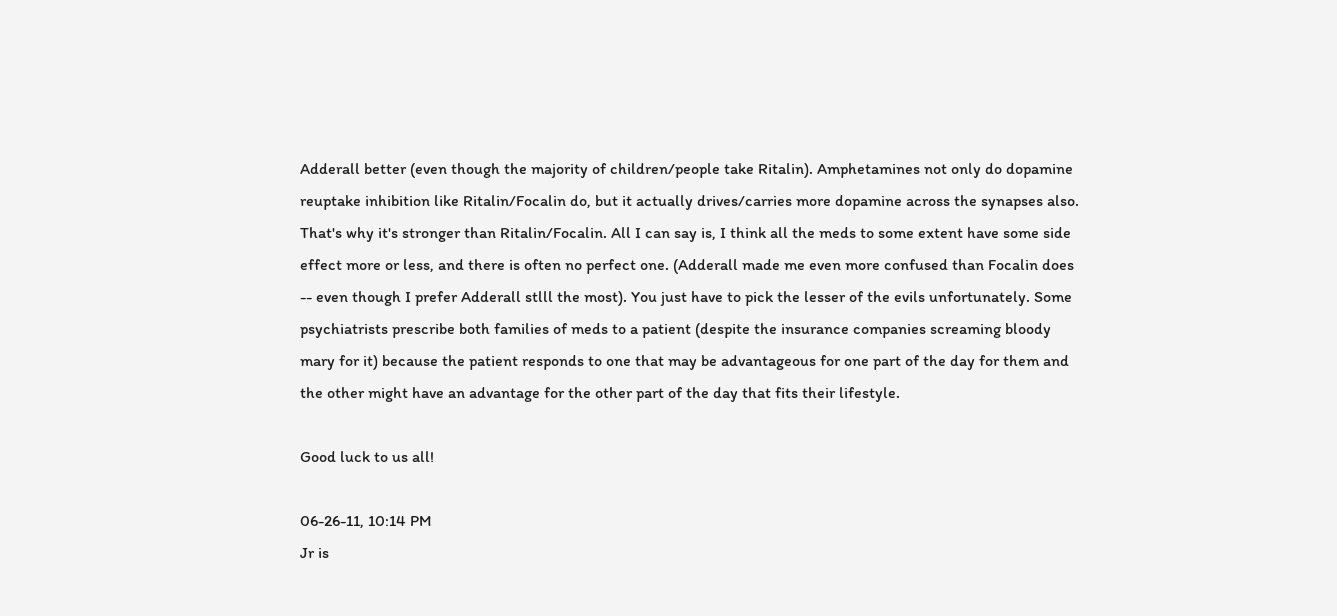Adderall better (even though the majority of children/people take Ritalin). Amphetamines not only do dopamine reuptake inhibition like Ritalin/Focalin do, but it actually drives/carries more dopamine across the synapses also. That's why it's stronger than Ritalin/Focalin. All I can say is, I think all the meds to some extent have some side effect more or less, and there is often no perfect one. (Adderall made me even more confused than Focalin does -- even though I prefer Adderall stlll the most). You just have to pick the lesser of the evils unfortunately. Some psychiatrists prescribe both families of meds to a patient (despite the insurance companies screaming bloody mary for it) because the patient responds to one that may be advantageous for one part of the day for them and the other might have an advantage for the other part of the day that fits their lifestyle.

Good luck to us all!

06-26-11, 10:14 PM
Jr is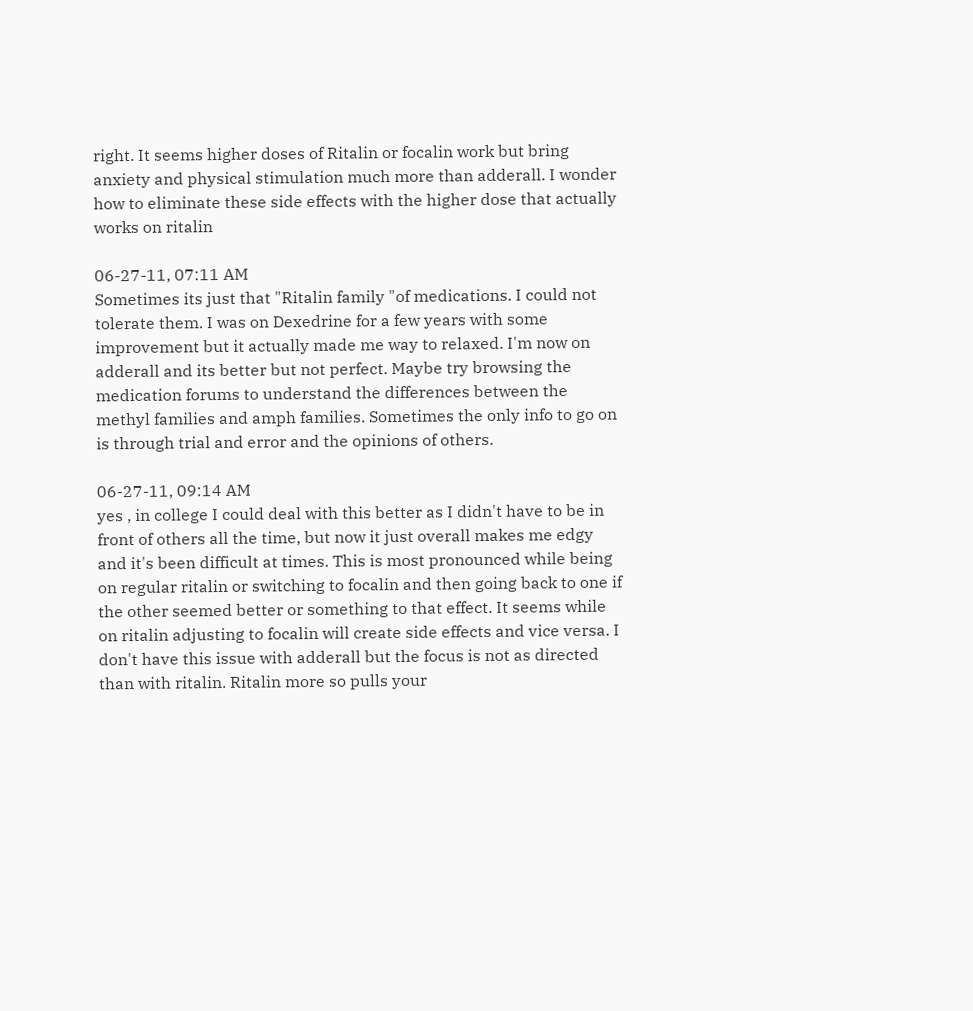right. It seems higher doses of Ritalin or focalin work but bring anxiety and physical stimulation much more than adderall. I wonder how to eliminate these side effects with the higher dose that actually works on ritalin

06-27-11, 07:11 AM
Sometimes its just that "Ritalin family "of medications. I could not tolerate them. I was on Dexedrine for a few years with some improvement but it actually made me way to relaxed. I'm now on adderall and its better but not perfect. Maybe try browsing the medication forums to understand the differences between the methyl families and amph families. Sometimes the only info to go on is through trial and error and the opinions of others.

06-27-11, 09:14 AM
yes , in college I could deal with this better as I didn't have to be in front of others all the time, but now it just overall makes me edgy and it's been difficult at times. This is most pronounced while being on regular ritalin or switching to focalin and then going back to one if the other seemed better or something to that effect. It seems while on ritalin adjusting to focalin will create side effects and vice versa. I don't have this issue with adderall but the focus is not as directed than with ritalin. Ritalin more so pulls your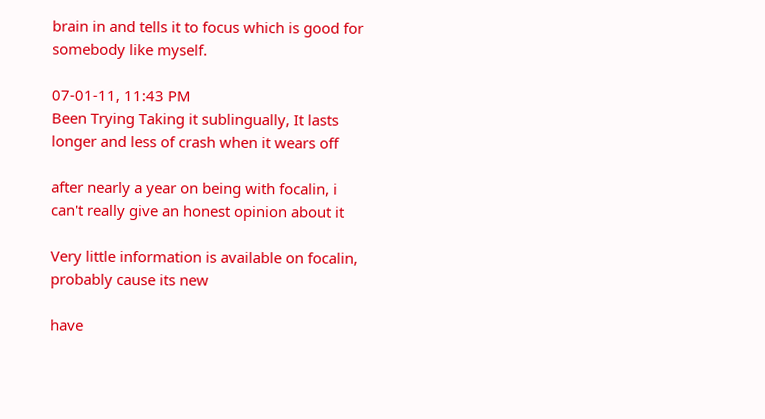brain in and tells it to focus which is good for somebody like myself.

07-01-11, 11:43 PM
Been Trying Taking it sublingually, It lasts longer and less of crash when it wears off

after nearly a year on being with focalin, i can't really give an honest opinion about it

Very little information is available on focalin, probably cause its new

have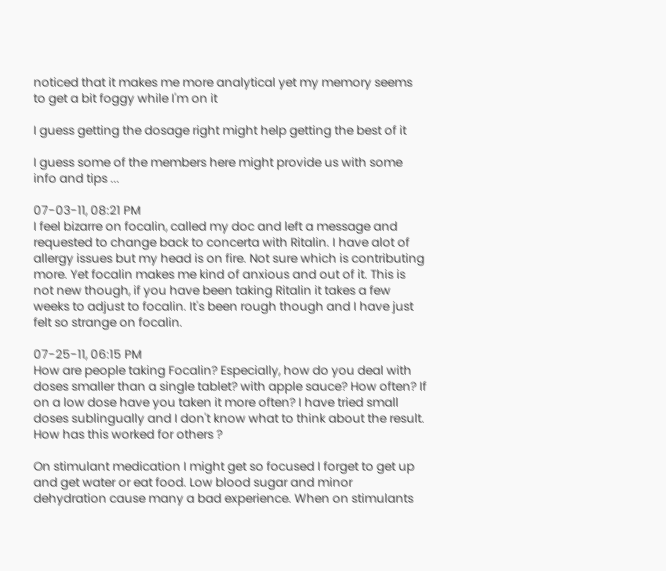noticed that it makes me more analytical yet my memory seems to get a bit foggy while I'm on it

I guess getting the dosage right might help getting the best of it

I guess some of the members here might provide us with some info and tips ...

07-03-11, 08:21 PM
I feel bizarre on focalin, called my doc and left a message and requested to change back to concerta with Ritalin. I have alot of allergy issues but my head is on fire. Not sure which is contributing more. Yet focalin makes me kind of anxious and out of it. This is not new though, if you have been taking Ritalin it takes a few weeks to adjust to focalin. It's been rough though and I have just felt so strange on focalin.

07-25-11, 06:15 PM
How are people taking Focalin? Especially, how do you deal with doses smaller than a single tablet? with apple sauce? How often? If on a low dose have you taken it more often? I have tried small doses sublingually and I don't know what to think about the result. How has this worked for others ?

On stimulant medication I might get so focused I forget to get up and get water or eat food. Low blood sugar and minor dehydration cause many a bad experience. When on stimulants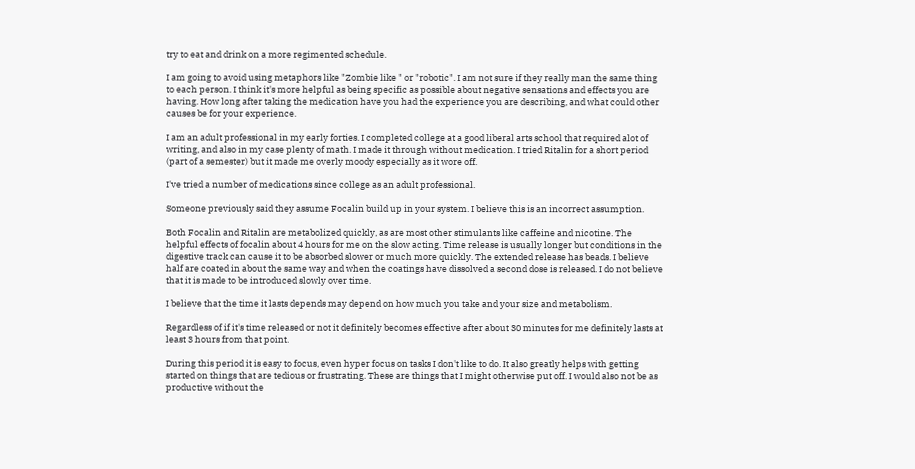try to eat and drink on a more regimented schedule.

I am going to avoid using metaphors like "Zombie like " or "robotic". I am not sure if they really man the same thing to each person. I think it's more helpful as being specific as possible about negative sensations and effects you are having. How long after taking the medication have you had the experience you are describing, and what could other causes be for your experience.

I am an adult professional in my early forties. I completed college at a good liberal arts school that required alot of writing, and also in my case plenty of math. I made it through without medication. I tried Ritalin for a short period (part of a semester) but it made me overly moody especially as it wore off.

I've tried a number of medications since college as an adult professional.

Someone previously said they assume Focalin build up in your system. I believe this is an incorrect assumption.

Both Focalin and Ritalin are metabolized quickly, as are most other stimulants like caffeine and nicotine. The helpful effects of focalin about 4 hours for me on the slow acting. Time release is usually longer but conditions in the digestive track can cause it to be absorbed slower or much more quickly. The extended release has beads. I believe half are coated in about the same way and when the coatings have dissolved a second dose is released. I do not believe that it is made to be introduced slowly over time.

I believe that the time it lasts depends may depend on how much you take and your size and metabolism.

Regardless of if it's time released or not it definitely becomes effective after about 30 minutes for me definitely lasts at least 3 hours from that point.

During this period it is easy to focus, even hyper focus on tasks I don't like to do. It also greatly helps with getting started on things that are tedious or frustrating. These are things that I might otherwise put off. I would also not be as productive without the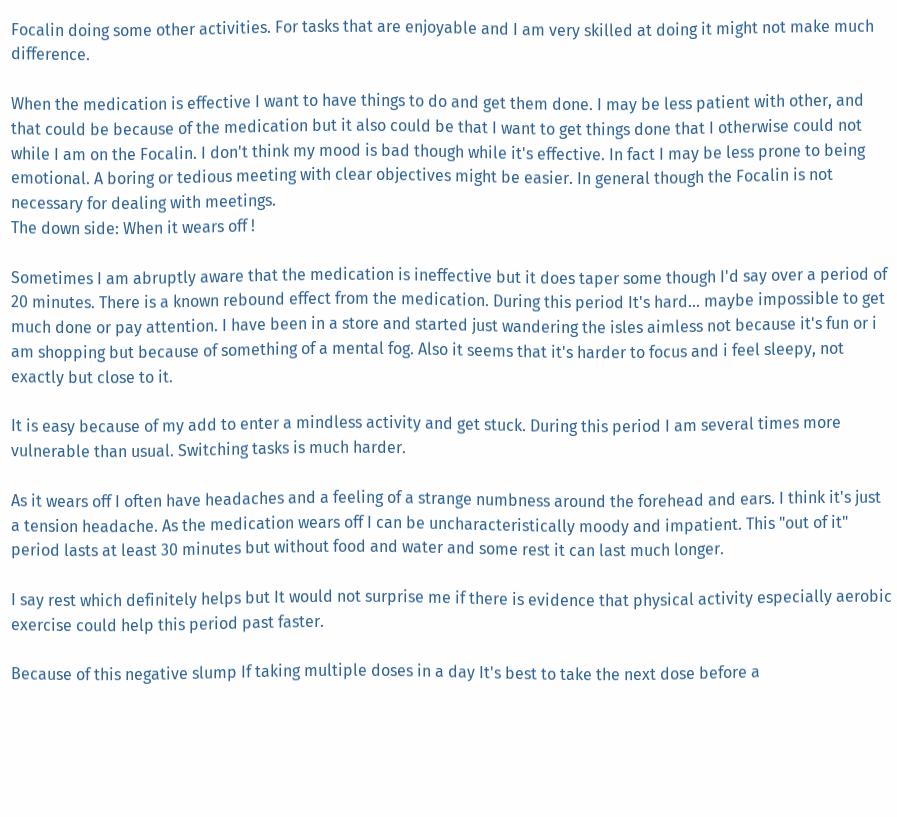Focalin doing some other activities. For tasks that are enjoyable and I am very skilled at doing it might not make much difference.

When the medication is effective I want to have things to do and get them done. I may be less patient with other, and that could be because of the medication but it also could be that I want to get things done that I otherwise could not while I am on the Focalin. I don't think my mood is bad though while it's effective. In fact I may be less prone to being emotional. A boring or tedious meeting with clear objectives might be easier. In general though the Focalin is not necessary for dealing with meetings.
The down side: When it wears off !

Sometimes I am abruptly aware that the medication is ineffective but it does taper some though I'd say over a period of 20 minutes. There is a known rebound effect from the medication. During this period It's hard... maybe impossible to get much done or pay attention. I have been in a store and started just wandering the isles aimless not because it's fun or i am shopping but because of something of a mental fog. Also it seems that it's harder to focus and i feel sleepy, not exactly but close to it.

It is easy because of my add to enter a mindless activity and get stuck. During this period I am several times more vulnerable than usual. Switching tasks is much harder.

As it wears off I often have headaches and a feeling of a strange numbness around the forehead and ears. I think it's just a tension headache. As the medication wears off I can be uncharacteristically moody and impatient. This "out of it" period lasts at least 30 minutes but without food and water and some rest it can last much longer.

I say rest which definitely helps but It would not surprise me if there is evidence that physical activity especially aerobic exercise could help this period past faster.

Because of this negative slump If taking multiple doses in a day It's best to take the next dose before a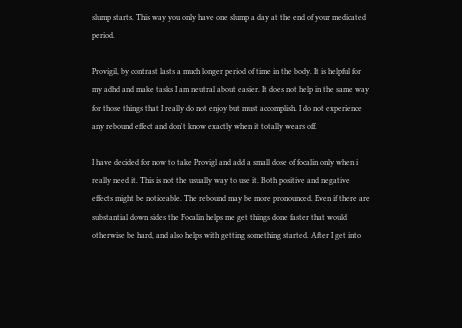slump starts. This way you only have one slump a day at the end of your medicated period.

Provigil, by contrast lasts a much longer period of time in the body. It is helpful for my adhd and make tasks I am neutral about easier. It does not help in the same way for those things that I really do not enjoy but must accomplish. I do not experience any rebound effect and don't know exactly when it totally wears off.

I have decided for now to take Provigl and add a small dose of focalin only when i really need it. This is not the usually way to use it. Both positive and negative effects might be noticeable. The rebound may be more pronounced. Even if there are substantial down sides the Focalin helps me get things done faster that would otherwise be hard, and also helps with getting something started. After I get into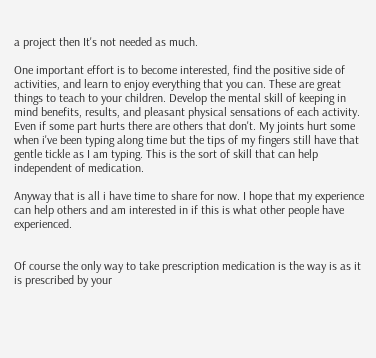a project then It's not needed as much.

One important effort is to become interested, find the positive side of activities, and learn to enjoy everything that you can. These are great things to teach to your children. Develop the mental skill of keeping in mind benefits, results, and pleasant physical sensations of each activity. Even if some part hurts there are others that don't. My joints hurt some when i've been typing along time but the tips of my fingers still have that gentle tickle as I am typing. This is the sort of skill that can help independent of medication.

Anyway that is all i have time to share for now. I hope that my experience can help others and am interested in if this is what other people have experienced.


Of course the only way to take prescription medication is the way is as it is prescribed by your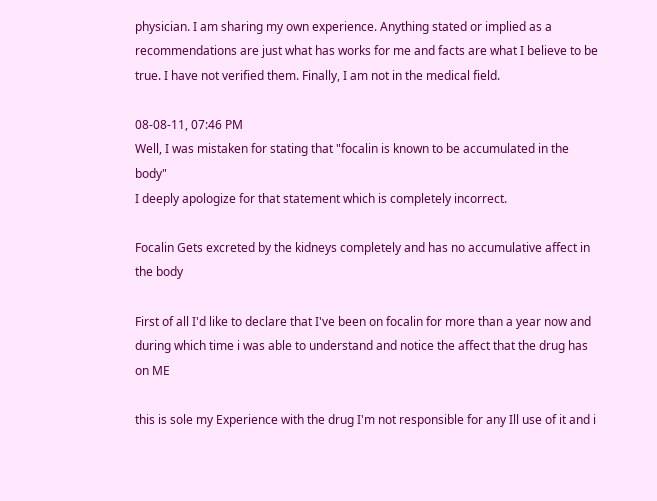physician. I am sharing my own experience. Anything stated or implied as a recommendations are just what has works for me and facts are what I believe to be true. I have not verified them. Finally, I am not in the medical field.

08-08-11, 07:46 PM
Well, I was mistaken for stating that "focalin is known to be accumulated in the body"
I deeply apologize for that statement which is completely incorrect.

Focalin Gets excreted by the kidneys completely and has no accumulative affect in the body

First of all I'd like to declare that I've been on focalin for more than a year now and during which time i was able to understand and notice the affect that the drug has on ME

this is sole my Experience with the drug I'm not responsible for any Ill use of it and i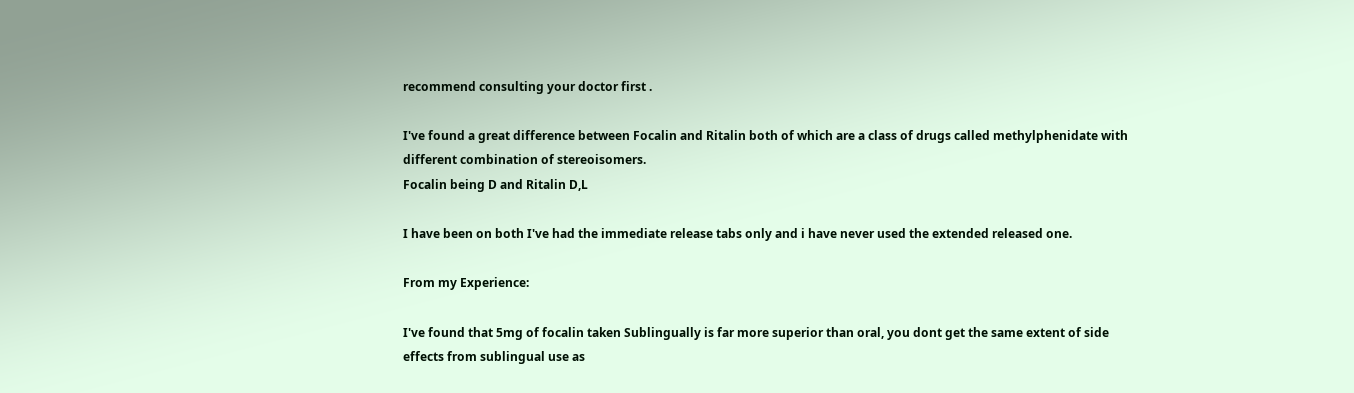recommend consulting your doctor first .

I've found a great difference between Focalin and Ritalin both of which are a class of drugs called methylphenidate with different combination of stereoisomers.
Focalin being D and Ritalin D,L

I have been on both I've had the immediate release tabs only and i have never used the extended released one.

From my Experience:

I've found that 5mg of focalin taken Sublingually is far more superior than oral, you dont get the same extent of side effects from sublingual use as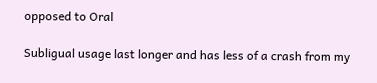opposed to Oral

Subligual usage last longer and has less of a crash from my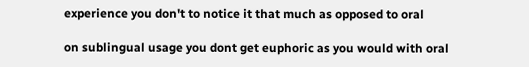experience you don't to notice it that much as opposed to oral

on sublingual usage you dont get euphoric as you would with oral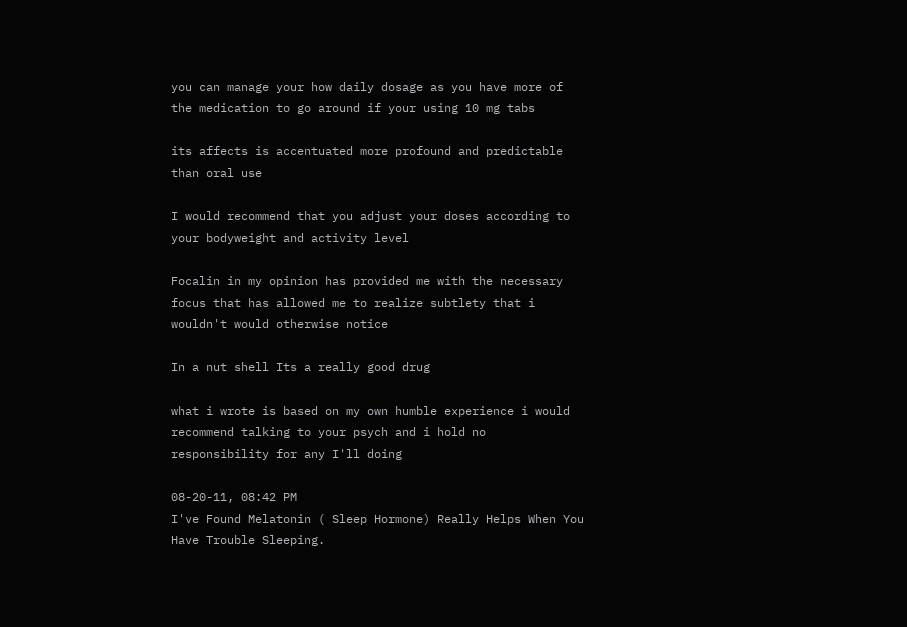you can manage your how daily dosage as you have more of the medication to go around if your using 10 mg tabs

its affects is accentuated more profound and predictable than oral use

I would recommend that you adjust your doses according to your bodyweight and activity level

Focalin in my opinion has provided me with the necessary focus that has allowed me to realize subtlety that i wouldn't would otherwise notice

In a nut shell Its a really good drug

what i wrote is based on my own humble experience i would recommend talking to your psych and i hold no responsibility for any I'll doing

08-20-11, 08:42 PM
I've Found Melatonin ( Sleep Hormone) Really Helps When You Have Trouble Sleeping.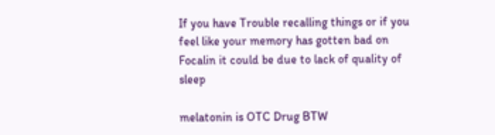If you have Trouble recalling things or if you feel like your memory has gotten bad on Focalin it could be due to lack of quality of sleep

melatonin is OTC Drug BTW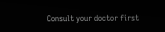Consult your doctor first